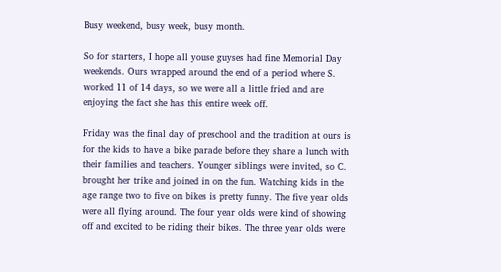Busy weekend, busy week, busy month.

So for starters, I hope all youse guyses had fine Memorial Day weekends. Ours wrapped around the end of a period where S. worked 11 of 14 days, so we were all a little fried and are enjoying the fact she has this entire week off.

Friday was the final day of preschool and the tradition at ours is for the kids to have a bike parade before they share a lunch with their families and teachers. Younger siblings were invited, so C. brought her trike and joined in on the fun. Watching kids in the age range two to five on bikes is pretty funny. The five year olds were all flying around. The four year olds were kind of showing off and excited to be riding their bikes. The three year olds were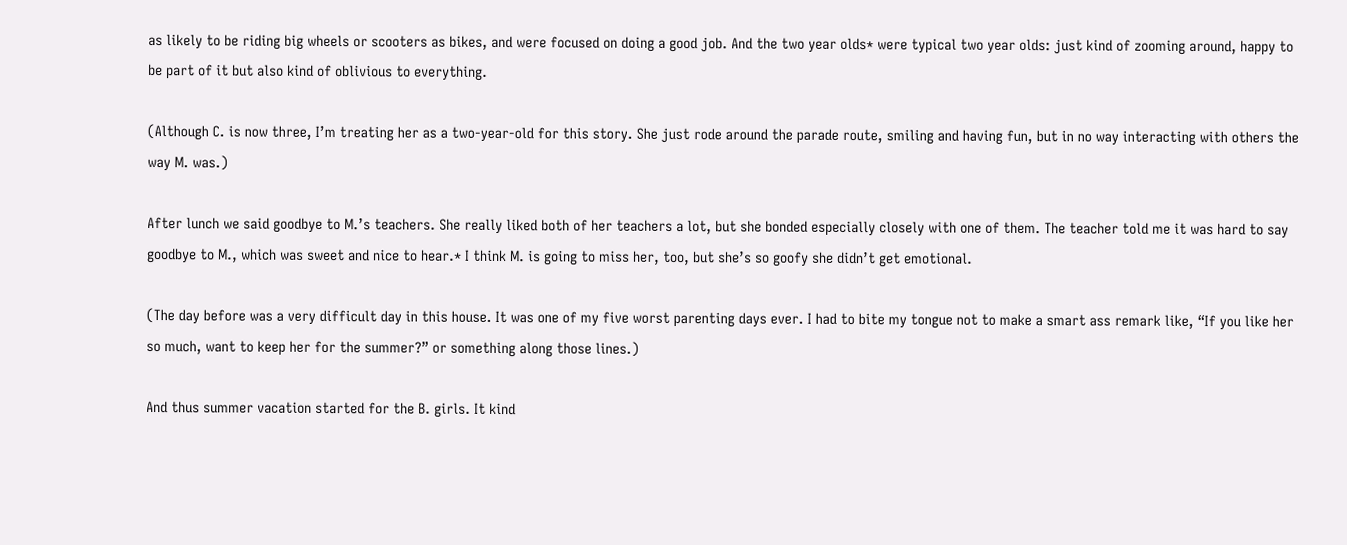as likely to be riding big wheels or scooters as bikes, and were focused on doing a good job. And the two year olds* were typical two year olds: just kind of zooming around, happy to be part of it but also kind of oblivious to everything.

(Although C. is now three, I’m treating her as a two-year-old for this story. She just rode around the parade route, smiling and having fun, but in no way interacting with others the way M. was.)

After lunch we said goodbye to M.’s teachers. She really liked both of her teachers a lot, but she bonded especially closely with one of them. The teacher told me it was hard to say goodbye to M., which was sweet and nice to hear.* I think M. is going to miss her, too, but she’s so goofy she didn’t get emotional.

(The day before was a very difficult day in this house. It was one of my five worst parenting days ever. I had to bite my tongue not to make a smart ass remark like, “If you like her so much, want to keep her for the summer?” or something along those lines.)

And thus summer vacation started for the B. girls. It kind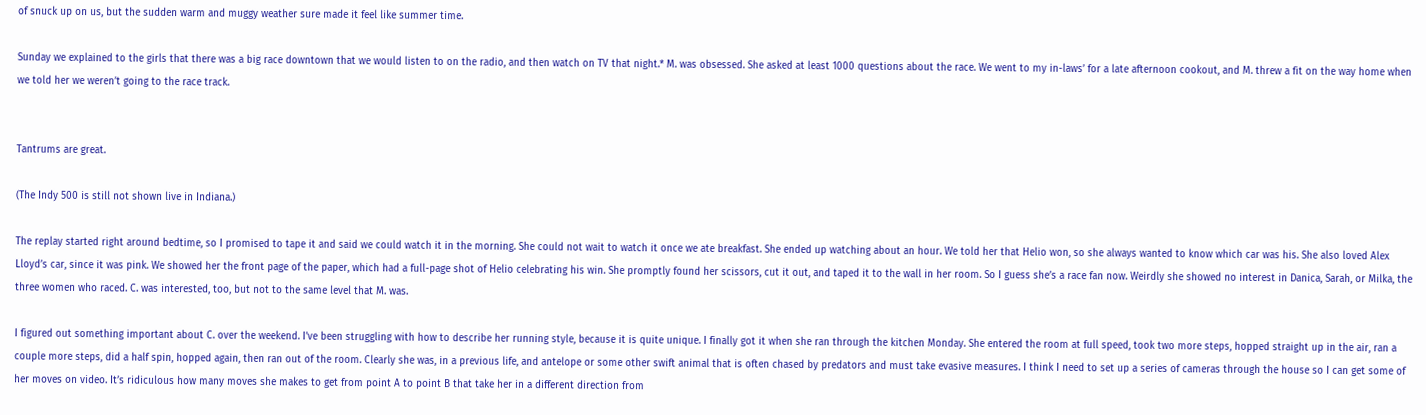of snuck up on us, but the sudden warm and muggy weather sure made it feel like summer time.

Sunday we explained to the girls that there was a big race downtown that we would listen to on the radio, and then watch on TV that night.* M. was obsessed. She asked at least 1000 questions about the race. We went to my in-laws’ for a late afternoon cookout, and M. threw a fit on the way home when we told her we weren’t going to the race track.


Tantrums are great.

(The Indy 500 is still not shown live in Indiana.)

The replay started right around bedtime, so I promised to tape it and said we could watch it in the morning. She could not wait to watch it once we ate breakfast. She ended up watching about an hour. We told her that Helio won, so she always wanted to know which car was his. She also loved Alex Lloyd’s car, since it was pink. We showed her the front page of the paper, which had a full-page shot of Helio celebrating his win. She promptly found her scissors, cut it out, and taped it to the wall in her room. So I guess she’s a race fan now. Weirdly she showed no interest in Danica, Sarah, or Milka, the three women who raced. C. was interested, too, but not to the same level that M. was.

I figured out something important about C. over the weekend. I’ve been struggling with how to describe her running style, because it is quite unique. I finally got it when she ran through the kitchen Monday. She entered the room at full speed, took two more steps, hopped straight up in the air, ran a couple more steps, did a half spin, hopped again, then ran out of the room. Clearly she was, in a previous life, and antelope or some other swift animal that is often chased by predators and must take evasive measures. I think I need to set up a series of cameras through the house so I can get some of her moves on video. It’s ridiculous how many moves she makes to get from point A to point B that take her in a different direction from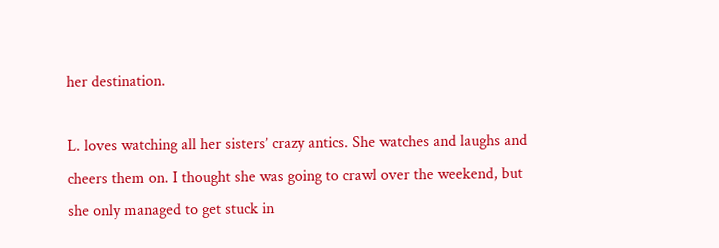her destination.

L. loves watching all her sisters’ crazy antics. She watches and laughs and cheers them on. I thought she was going to crawl over the weekend, but she only managed to get stuck in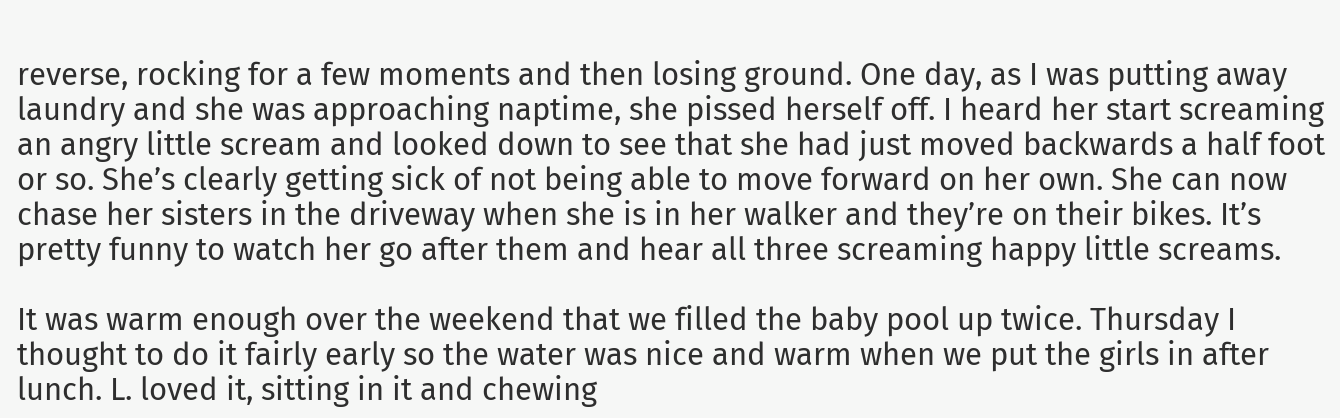reverse, rocking for a few moments and then losing ground. One day, as I was putting away laundry and she was approaching naptime, she pissed herself off. I heard her start screaming an angry little scream and looked down to see that she had just moved backwards a half foot or so. She’s clearly getting sick of not being able to move forward on her own. She can now chase her sisters in the driveway when she is in her walker and they’re on their bikes. It’s pretty funny to watch her go after them and hear all three screaming happy little screams.

It was warm enough over the weekend that we filled the baby pool up twice. Thursday I thought to do it fairly early so the water was nice and warm when we put the girls in after lunch. L. loved it, sitting in it and chewing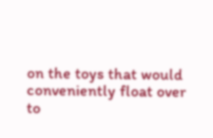on the toys that would conveniently float over to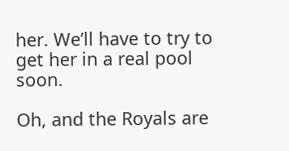her. We’ll have to try to get her in a real pool soon.

Oh, and the Royals are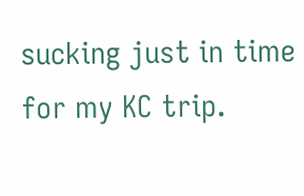sucking just in time for my KC trip.